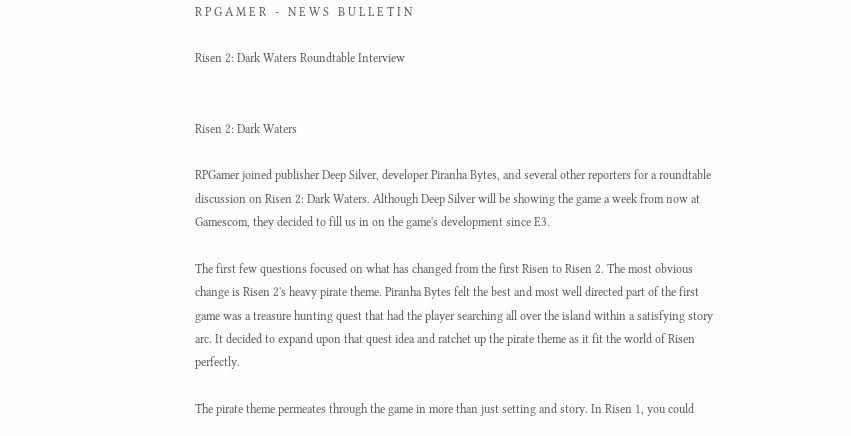R P G A M E R   -   N E W S   B U L L E T I N

Risen 2: Dark Waters Roundtable Interview


Risen 2: Dark Waters

RPGamer joined publisher Deep Silver, developer Piranha Bytes, and several other reporters for a roundtable discussion on Risen 2: Dark Waters. Although Deep Silver will be showing the game a week from now at Gamescom, they decided to fill us in on the game's development since E3.

The first few questions focused on what has changed from the first Risen to Risen 2. The most obvious change is Risen 2's heavy pirate theme. Piranha Bytes felt the best and most well directed part of the first game was a treasure hunting quest that had the player searching all over the island within a satisfying story arc. It decided to expand upon that quest idea and ratchet up the pirate theme as it fit the world of Risen perfectly.

The pirate theme permeates through the game in more than just setting and story. In Risen 1, you could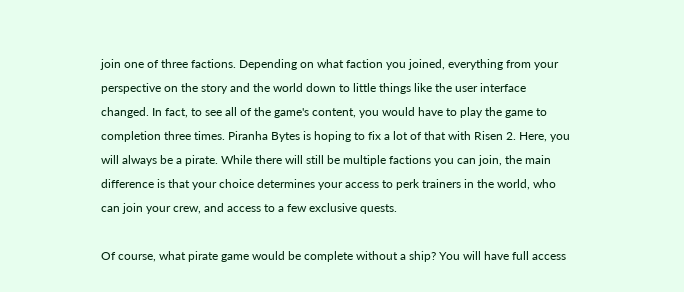join one of three factions. Depending on what faction you joined, everything from your perspective on the story and the world down to little things like the user interface changed. In fact, to see all of the game's content, you would have to play the game to completion three times. Piranha Bytes is hoping to fix a lot of that with Risen 2. Here, you will always be a pirate. While there will still be multiple factions you can join, the main difference is that your choice determines your access to perk trainers in the world, who can join your crew, and access to a few exclusive quests.

Of course, what pirate game would be complete without a ship? You will have full access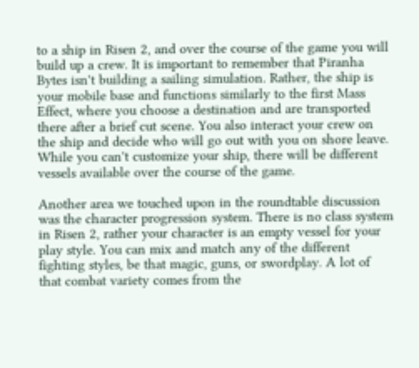to a ship in Risen 2, and over the course of the game you will build up a crew. It is important to remember that Piranha Bytes isn't building a sailing simulation. Rather, the ship is your mobile base and functions similarly to the first Mass Effect, where you choose a destination and are transported there after a brief cut scene. You also interact your crew on the ship and decide who will go out with you on shore leave. While you can't customize your ship, there will be different vessels available over the course of the game.

Another area we touched upon in the roundtable discussion was the character progression system. There is no class system in Risen 2, rather your character is an empty vessel for your play style. You can mix and match any of the different fighting styles, be that magic, guns, or swordplay. A lot of that combat variety comes from the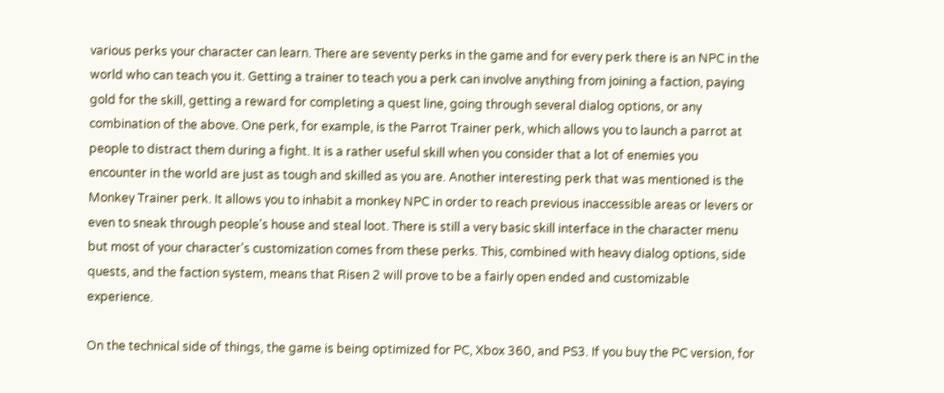various perks your character can learn. There are seventy perks in the game and for every perk there is an NPC in the world who can teach you it. Getting a trainer to teach you a perk can involve anything from joining a faction, paying gold for the skill, getting a reward for completing a quest line, going through several dialog options, or any combination of the above. One perk, for example, is the Parrot Trainer perk, which allows you to launch a parrot at people to distract them during a fight. It is a rather useful skill when you consider that a lot of enemies you encounter in the world are just as tough and skilled as you are. Another interesting perk that was mentioned is the Monkey Trainer perk. It allows you to inhabit a monkey NPC in order to reach previous inaccessible areas or levers or even to sneak through people's house and steal loot. There is still a very basic skill interface in the character menu but most of your character's customization comes from these perks. This, combined with heavy dialog options, side quests, and the faction system, means that Risen 2 will prove to be a fairly open ended and customizable experience.

On the technical side of things, the game is being optimized for PC, Xbox 360, and PS3. If you buy the PC version, for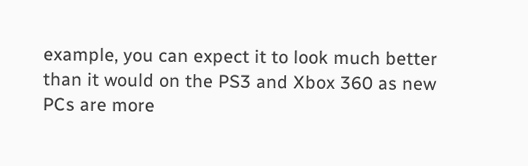example, you can expect it to look much better than it would on the PS3 and Xbox 360 as new PCs are more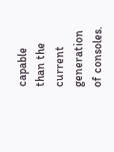capable than the current generation of consoles.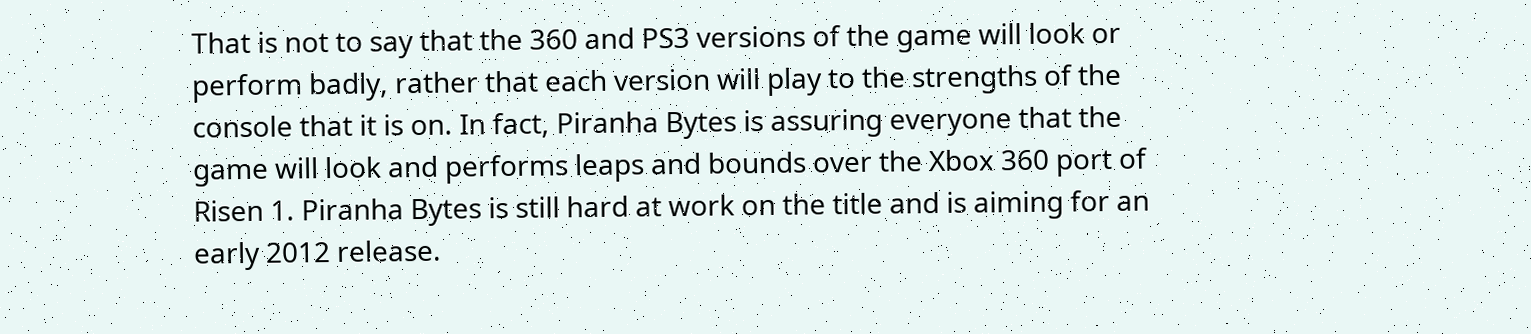That is not to say that the 360 and PS3 versions of the game will look or perform badly, rather that each version will play to the strengths of the console that it is on. In fact, Piranha Bytes is assuring everyone that the game will look and performs leaps and bounds over the Xbox 360 port of Risen 1. Piranha Bytes is still hard at work on the title and is aiming for an early 2012 release.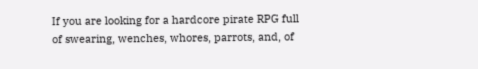If you are looking for a hardcore pirate RPG full of swearing, wenches, whores, parrots, and, of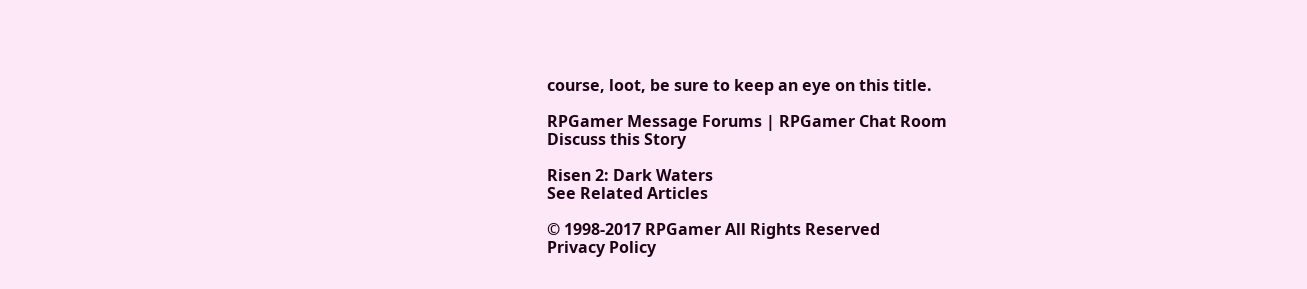course, loot, be sure to keep an eye on this title.

RPGamer Message Forums | RPGamer Chat Room
Discuss this Story

Risen 2: Dark Waters
See Related Articles

© 1998-2017 RPGamer All Rights Reserved
Privacy Policy